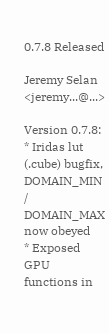0.7.8 Released

Jeremy Selan <jeremy...@...>

Version 0.7.8:
* Iridas lut (.cube) bugfix, DOMAIN_MIN / DOMAIN_MAX now obeyed
* Exposed GPU functions in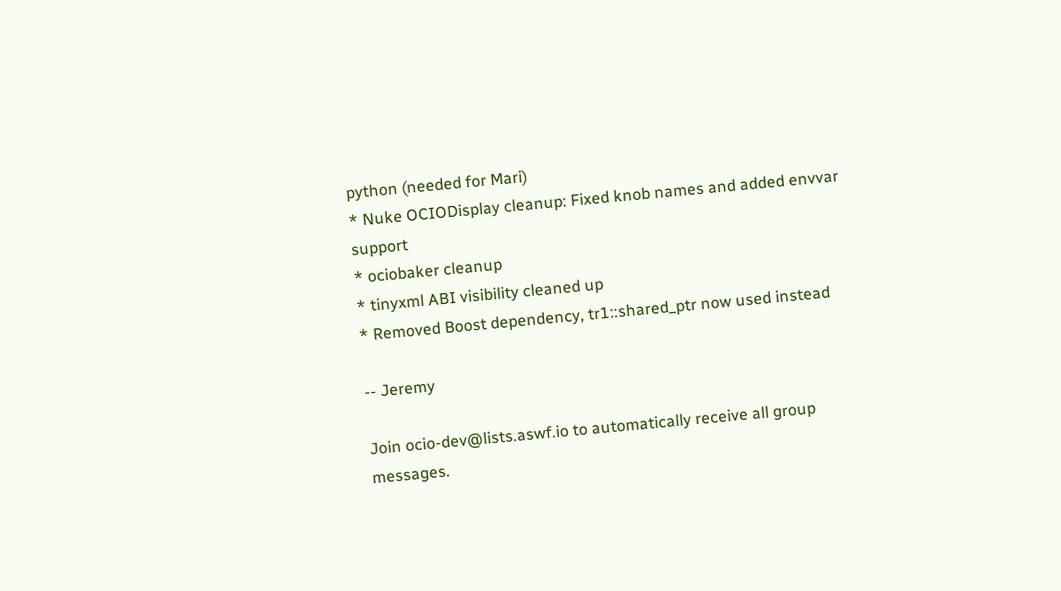python (needed for Mari)
* Nuke OCIODisplay cleanup: Fixed knob names and added envvar support
* ociobaker cleanup
* tinyxml ABI visibility cleaned up
* Removed Boost dependency, tr1::shared_ptr now used instead

-- Jeremy

Join ocio-dev@lists.aswf.io to automatically receive all group messages.